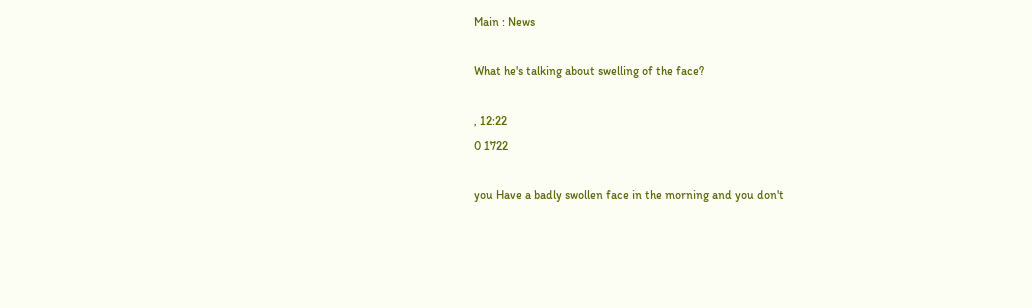Main : News

What he's talking about swelling of the face?

, 12:22
0 1722

you Have a badly swollen face in the morning and you don't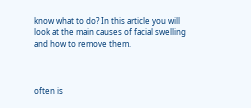know what to do? In this article you will look at the main causes of facial swelling and how to remove them.



often is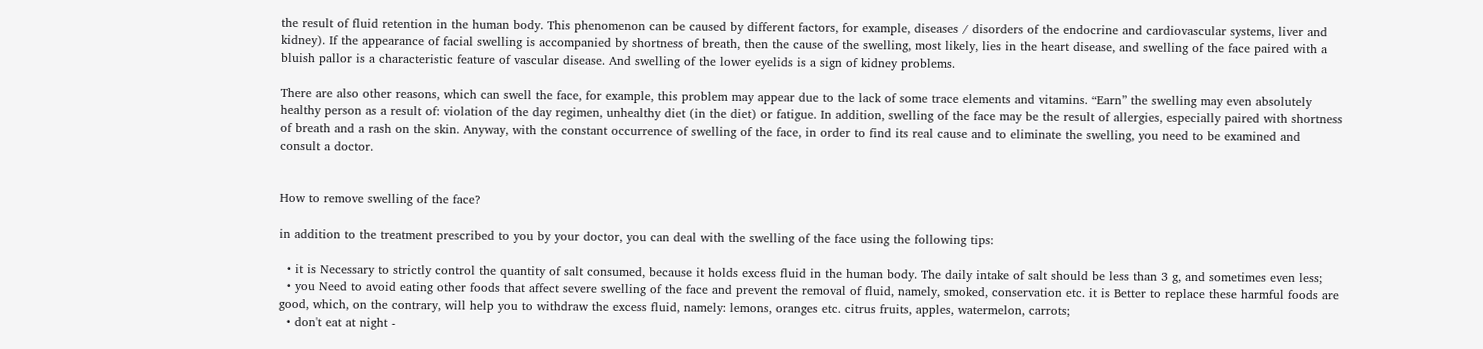the result of fluid retention in the human body. This phenomenon can be caused by different factors, for example, diseases / disorders of the endocrine and cardiovascular systems, liver and kidney). If the appearance of facial swelling is accompanied by shortness of breath, then the cause of the swelling, most likely, lies in the heart disease, and swelling of the face paired with a bluish pallor is a characteristic feature of vascular disease. And swelling of the lower eyelids is a sign of kidney problems.

There are also other reasons, which can swell the face, for example, this problem may appear due to the lack of some trace elements and vitamins. “Earn” the swelling may even absolutely healthy person as a result of: violation of the day regimen, unhealthy diet (in the diet) or fatigue. In addition, swelling of the face may be the result of allergies, especially paired with shortness of breath and a rash on the skin. Anyway, with the constant occurrence of swelling of the face, in order to find its real cause and to eliminate the swelling, you need to be examined and consult a doctor.


How to remove swelling of the face?

in addition to the treatment prescribed to you by your doctor, you can deal with the swelling of the face using the following tips:

  • it is Necessary to strictly control the quantity of salt consumed, because it holds excess fluid in the human body. The daily intake of salt should be less than 3 g, and sometimes even less;
  • you Need to avoid eating other foods that affect severe swelling of the face and prevent the removal of fluid, namely, smoked, conservation etc. it is Better to replace these harmful foods are good, which, on the contrary, will help you to withdraw the excess fluid, namely: lemons, oranges etc. citrus fruits, apples, watermelon, carrots;
  • don't eat at night -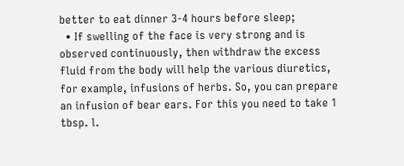better to eat dinner 3-4 hours before sleep;
  • If swelling of the face is very strong and is observed continuously, then withdraw the excess fluid from the body will help the various diuretics, for example, infusions of herbs. So, you can prepare an infusion of bear ears. For this you need to take 1 tbsp. l.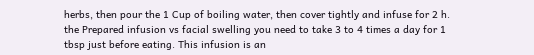herbs, then pour the 1 Cup of boiling water, then cover tightly and infuse for 2 h. the Prepared infusion vs facial swelling you need to take 3 to 4 times a day for 1 tbsp just before eating. This infusion is an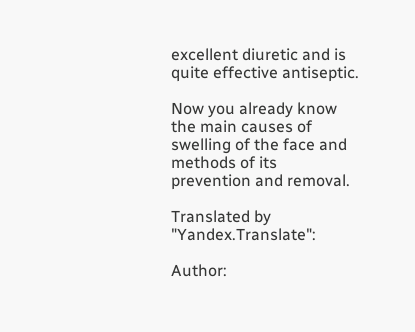excellent diuretic and is quite effective antiseptic.

Now you already know the main causes of swelling of the face and methods of its prevention and removal.

Translated by "Yandex.Translate":

Author: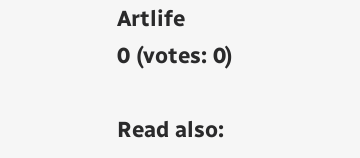Artlife
0 (votes: 0)

Read also: